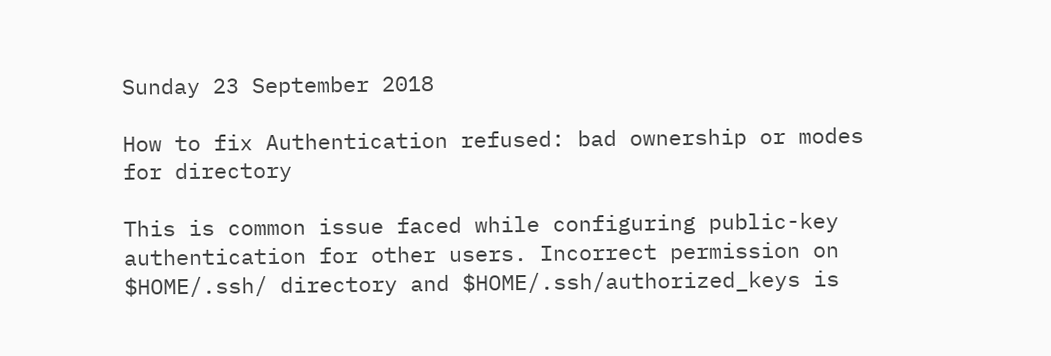Sunday 23 September 2018

How to fix Authentication refused: bad ownership or modes for directory

This is common issue faced while configuring public-key authentication for other users. Incorrect permission on $HOME/.ssh/ directory and $HOME/.ssh/authorized_keys is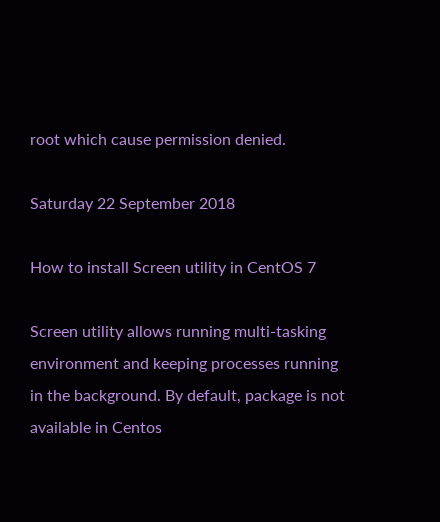root which cause permission denied.

Saturday 22 September 2018

How to install Screen utility in CentOS 7

Screen utility allows running multi-tasking environment and keeping processes running in the background. By default, package is not available in Centos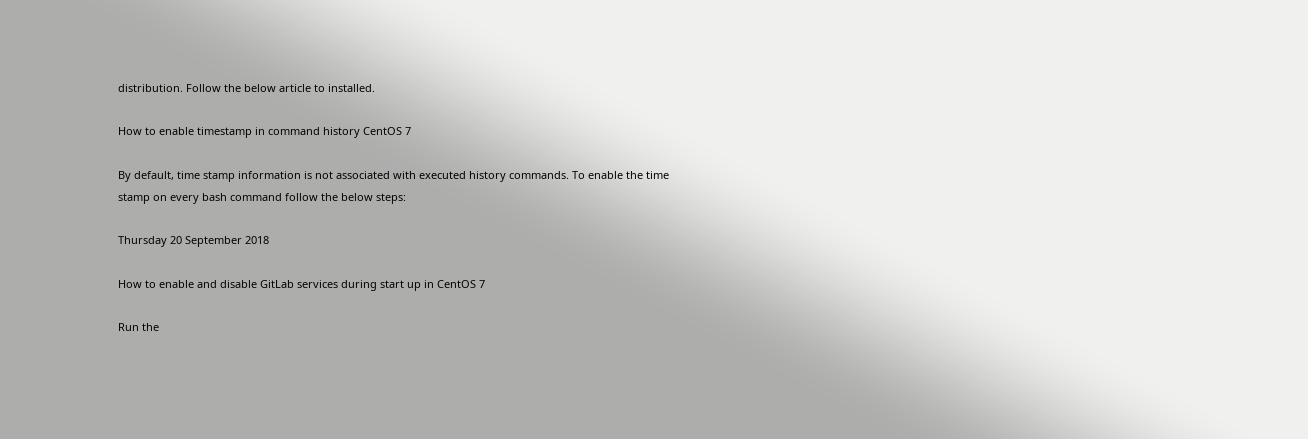distribution. Follow the below article to installed.

How to enable timestamp in command history CentOS 7

By default, time stamp information is not associated with executed history commands. To enable the time stamp on every bash command follow the below steps:

Thursday 20 September 2018

How to enable and disable GitLab services during start up in CentOS 7

Run the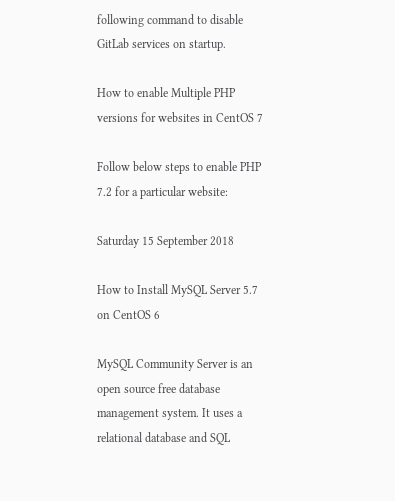following command to disable GitLab services on startup.

How to enable Multiple PHP versions for websites in CentOS 7

Follow below steps to enable PHP 7.2 for a particular website:

Saturday 15 September 2018

How to Install MySQL Server 5.7 on CentOS 6

MySQL Community Server is an open source free database management system. It uses a relational database and SQL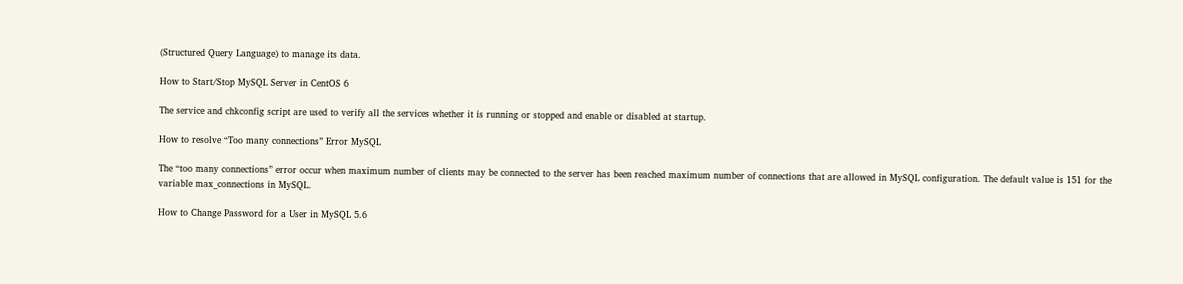(Structured Query Language) to manage its data.

How to Start/Stop MySQL Server in CentOS 6

The service and chkconfig script are used to verify all the services whether it is running or stopped and enable or disabled at startup.

How to resolve “Too many connections” Error MySQL

The “too many connections” error occur when maximum number of clients may be connected to the server has been reached maximum number of connections that are allowed in MySQL configuration. The default value is 151 for the variable max_connections in MySQL.

How to Change Password for a User in MySQL 5.6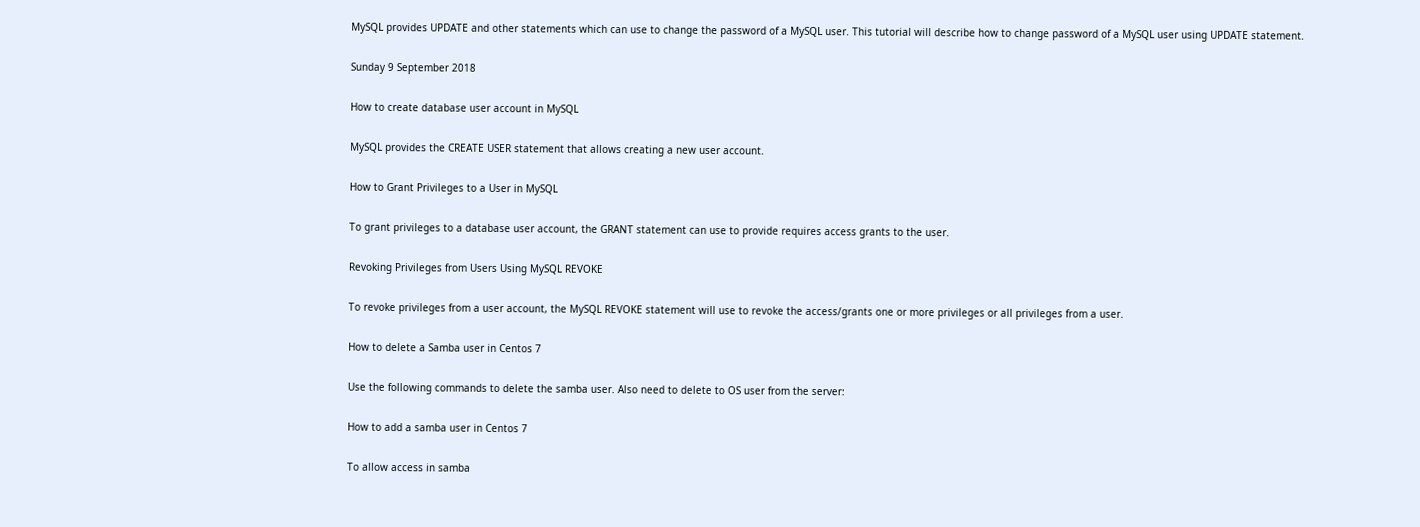MySQL provides UPDATE and other statements which can use to change the password of a MySQL user. This tutorial will describe how to change password of a MySQL user using UPDATE statement.

Sunday 9 September 2018

How to create database user account in MySQL

MySQL provides the CREATE USER statement that allows creating a new user account.

How to Grant Privileges to a User in MySQL

To grant privileges to a database user account, the GRANT statement can use to provide requires access grants to the user.

Revoking Privileges from Users Using MySQL REVOKE

To revoke privileges from a user account, the MySQL REVOKE statement will use to revoke the access/grants one or more privileges or all privileges from a user.

How to delete a Samba user in Centos 7

Use the following commands to delete the samba user. Also need to delete to OS user from the server:

How to add a samba user in Centos 7

To allow access in samba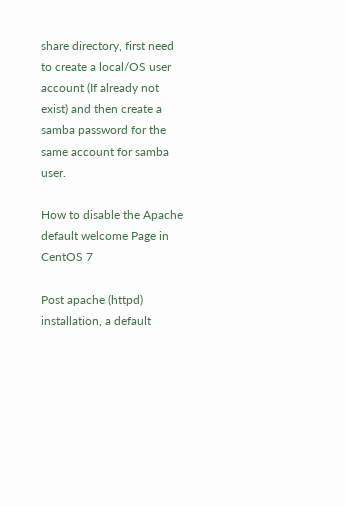share directory, first need to create a local/OS user account (If already not exist) and then create a samba password for the same account for samba user.

How to disable the Apache default welcome Page in CentOS 7

Post apache (httpd) installation, a default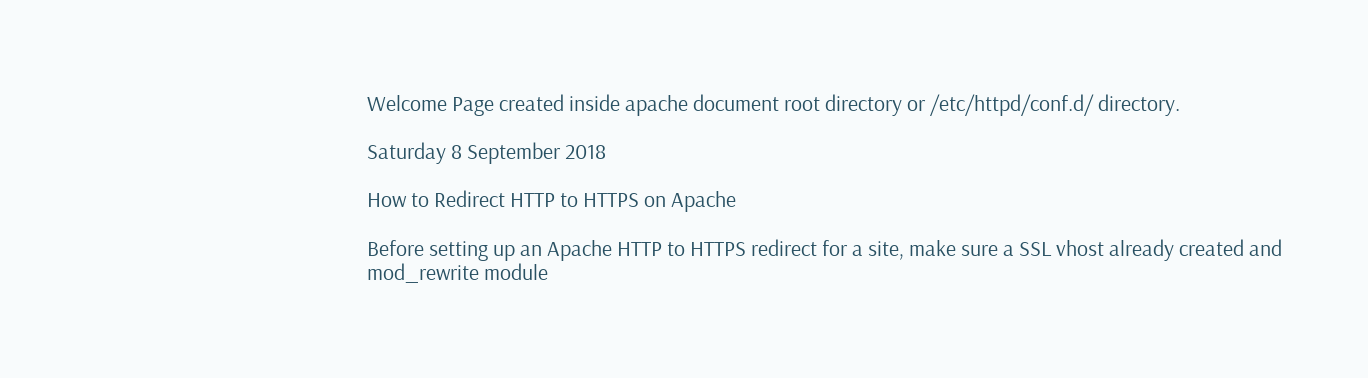Welcome Page created inside apache document root directory or /etc/httpd/conf.d/ directory.

Saturday 8 September 2018

How to Redirect HTTP to HTTPS on Apache

Before setting up an Apache HTTP to HTTPS redirect for a site, make sure a SSL vhost already created and mod_rewrite module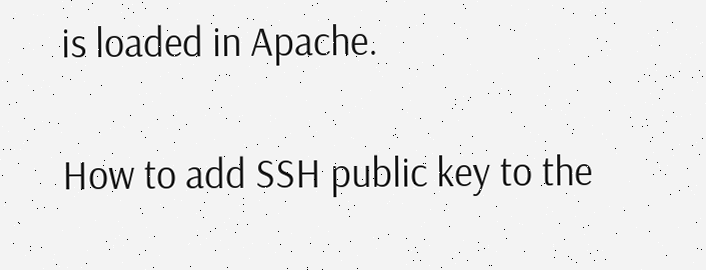is loaded in Apache.

How to add SSH public key to the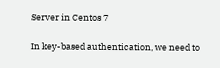Server in Centos 7

In key-based authentication, we need to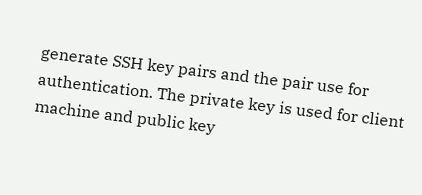generate SSH key pairs and the pair use for authentication. The private key is used for client machine and public key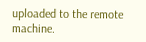uploaded to the remote machine.